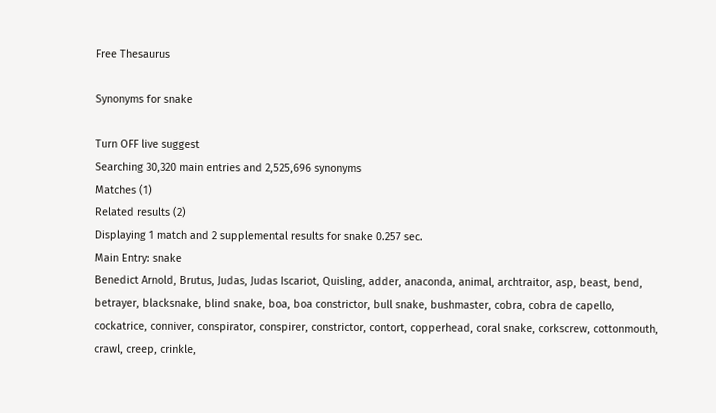Free Thesaurus

Synonyms for snake

Turn OFF live suggest
Searching 30,320 main entries and 2,525,696 synonyms
Matches (1)
Related results (2)
Displaying 1 match and 2 supplemental results for snake 0.257 sec.
Main Entry: snake
Benedict Arnold, Brutus, Judas, Judas Iscariot, Quisling, adder, anaconda, animal, archtraitor, asp, beast, bend, betrayer, blacksnake, blind snake, boa, boa constrictor, bull snake, bushmaster, cobra, cobra de capello, cockatrice, conniver, conspirator, conspirer, constrictor, contort, copperhead, coral snake, corkscrew, cottonmouth, crawl, creep, crinkle,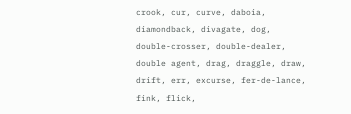crook, cur, curve, daboia, diamondback, divagate, dog, double-crosser, double-dealer, double agent, drag, draggle, draw, drift, err, excurse, fer-de-lance, fink, flick,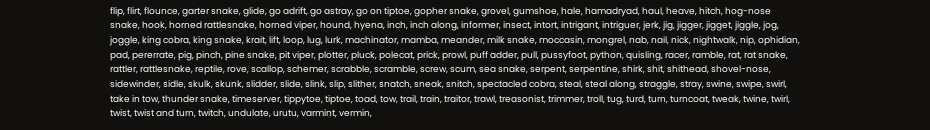flip, flirt, flounce, garter snake, glide, go adrift, go astray, go on tiptoe, gopher snake, grovel, gumshoe, hale, hamadryad, haul, heave, hitch, hog-nose snake, hook, horned rattlesnake, horned viper, hound, hyena, inch, inch along, informer, insect, intort, intrigant, intriguer, jerk, jig, jigger, jigget, jiggle, jog, joggle, king cobra, king snake, krait, lift, loop, lug, lurk, machinator, mamba, meander, milk snake, moccasin, mongrel, nab, nail, nick, nightwalk, nip, ophidian, pad, pererrate, pig, pinch, pine snake, pit viper, plotter, pluck, polecat, prick, prowl, puff adder, pull, pussyfoot, python, quisling, racer, ramble, rat, rat snake, rattler, rattlesnake, reptile, rove, scallop, schemer, scrabble, scramble, screw, scum, sea snake, serpent, serpentine, shirk, shit, shithead, shovel-nose, sidewinder, sidle, skulk, skunk, slidder, slide, slink, slip, slither, snatch, sneak, snitch, spectacled cobra, steal, steal along, straggle, stray, swine, swipe, swirl, take in tow, thunder snake, timeserver, tippytoe, tiptoe, toad, tow, trail, train, traitor, trawl, treasonist, trimmer, troll, tug, turd, turn, turncoat, tweak, twine, twirl, twist, twist and turn, twitch, undulate, urutu, varmint, vermin,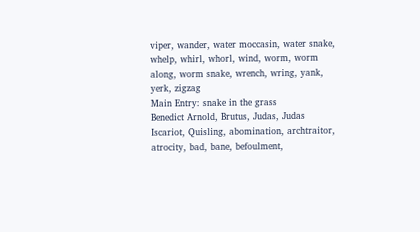viper, wander, water moccasin, water snake, whelp, whirl, whorl, wind, worm, worm along, worm snake, wrench, wring, yank, yerk, zigzag
Main Entry: snake in the grass
Benedict Arnold, Brutus, Judas, Judas Iscariot, Quisling, abomination, archtraitor, atrocity, bad, bane, befoulment,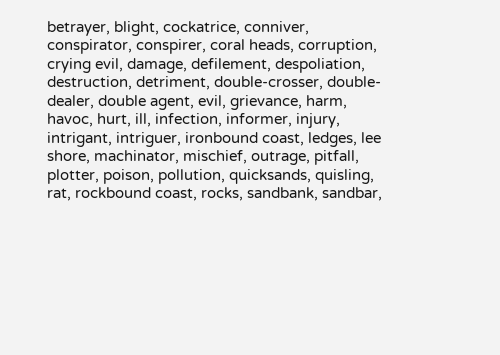betrayer, blight, cockatrice, conniver, conspirator, conspirer, coral heads, corruption, crying evil, damage, defilement, despoliation, destruction, detriment, double-crosser, double-dealer, double agent, evil, grievance, harm, havoc, hurt, ill, infection, informer, injury, intrigant, intriguer, ironbound coast, ledges, lee shore, machinator, mischief, outrage, pitfall, plotter, poison, pollution, quicksands, quisling, rat, rockbound coast, rocks, sandbank, sandbar,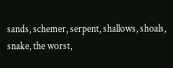sands, schemer, serpent, shallows, shoals, snake, the worst,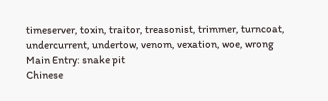timeserver, toxin, traitor, treasonist, trimmer, turncoat, undercurrent, undertow, venom, vexation, woe, wrong
Main Entry: snake pit
Chinese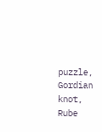puzzle, Gordian knot, Rube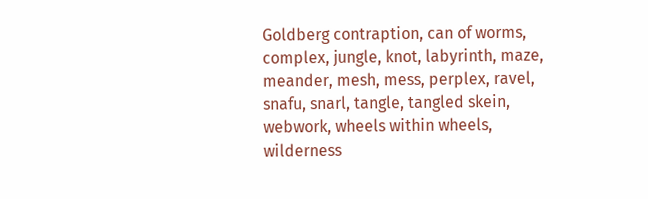Goldberg contraption, can of worms, complex, jungle, knot, labyrinth, maze, meander, mesh, mess, perplex, ravel, snafu, snarl, tangle, tangled skein, webwork, wheels within wheels, wilderness